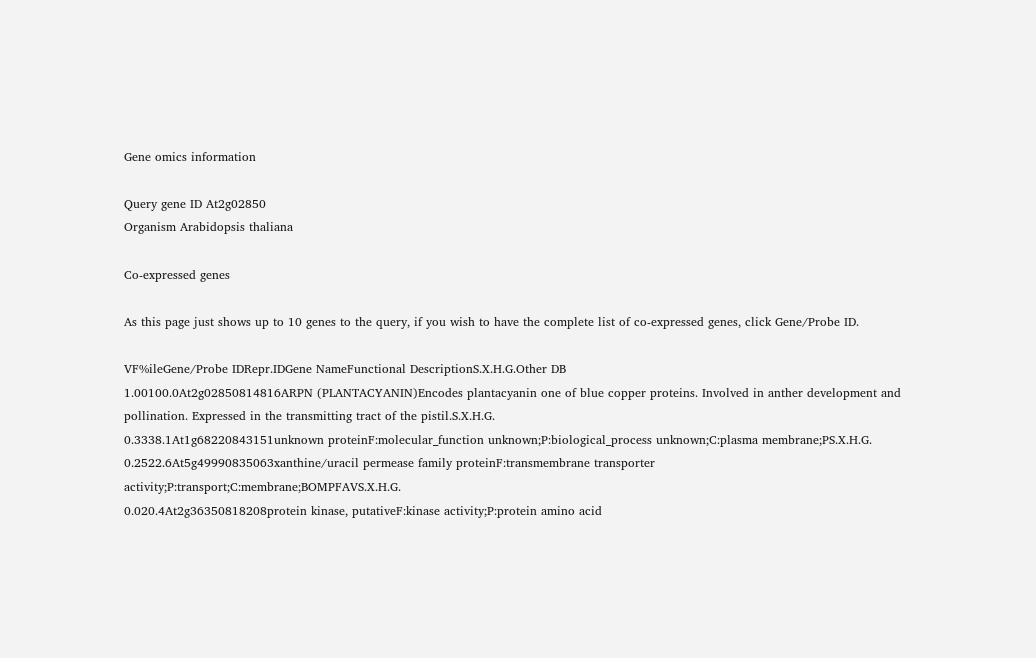Gene omics information

Query gene ID At2g02850
Organism Arabidopsis thaliana

Co-expressed genes

As this page just shows up to 10 genes to the query, if you wish to have the complete list of co-expressed genes, click Gene/Probe ID.

VF%ileGene/Probe IDRepr.IDGene NameFunctional DescriptionS.X.H.G.Other DB
1.00100.0At2g02850814816ARPN (PLANTACYANIN)Encodes plantacyanin one of blue copper proteins. Involved in anther development and pollination. Expressed in the transmitting tract of the pistil.S.X.H.G.
0.3338.1At1g68220843151unknown proteinF:molecular_function unknown;P:biological_process unknown;C:plasma membrane;PS.X.H.G.
0.2522.6At5g49990835063xanthine/uracil permease family proteinF:transmembrane transporter activity;P:transport;C:membrane;BOMPFAVS.X.H.G.
0.020.4At2g36350818208protein kinase, putativeF:kinase activity;P:protein amino acid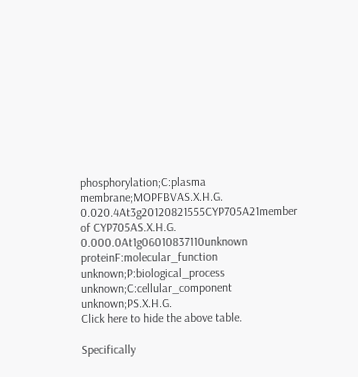phosphorylation;C:plasma membrane;MOPFBVAS.X.H.G.
0.020.4At3g20120821555CYP705A21member of CYP705AS.X.H.G.
0.000.0At1g06010837110unknown proteinF:molecular_function unknown;P:biological_process unknown;C:cellular_component unknown;PS.X.H.G.
Click here to hide the above table.

Specifically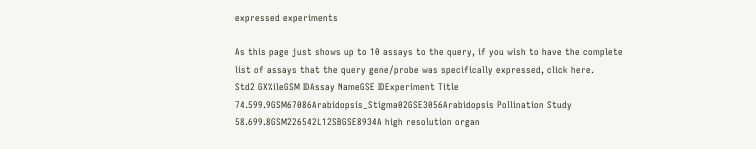expressed experiments

As this page just shows up to 10 assays to the query, if you wish to have the complete list of assays that the query gene/probe was specifically expressed, click here.
Std2 GX%ileGSM IDAssay NameGSE IDExperiment Title
74.599.9GSM67086Arabidopsis_Stigma02GSE3056Arabidopsis Pollination Study
58.699.8GSM226542L12SBGSE8934A high resolution organ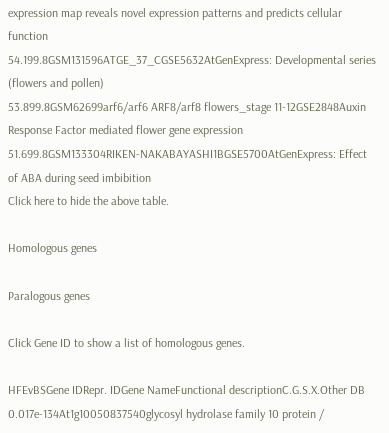expression map reveals novel expression patterns and predicts cellular function
54.199.8GSM131596ATGE_37_CGSE5632AtGenExpress: Developmental series (flowers and pollen)
53.899.8GSM62699arf6/arf6 ARF8/arf8 flowers_stage 11-12GSE2848Auxin Response Factor mediated flower gene expression
51.699.8GSM133304RIKEN-NAKABAYASHI1BGSE5700AtGenExpress: Effect of ABA during seed imbibition
Click here to hide the above table.

Homologous genes

Paralogous genes

Click Gene ID to show a list of homologous genes.

HFEvBSGene IDRepr. IDGene NameFunctional descriptionC.G.S.X.Other DB
0.017e-134At1g10050837540glycosyl hydrolase family 10 protein /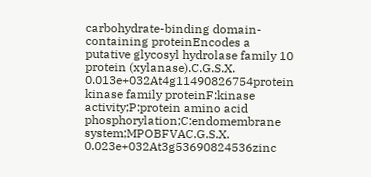carbohydrate-binding domain-containing proteinEncodes a putative glycosyl hydrolase family 10 protein (xylanase).C.G.S.X.
0.013e+032At4g11490826754protein kinase family proteinF:kinase activity;P:protein amino acid phosphorylation;C:endomembrane system;MPOBFVAC.G.S.X.
0.023e+032At3g53690824536zinc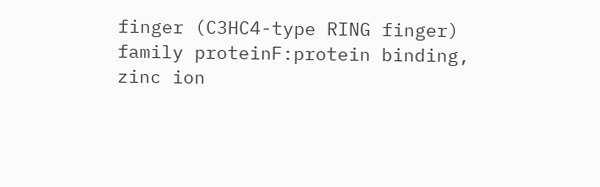finger (C3HC4-type RING finger) family proteinF:protein binding, zinc ion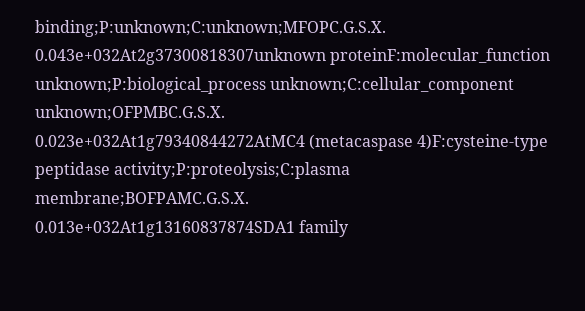binding;P:unknown;C:unknown;MFOPC.G.S.X.
0.043e+032At2g37300818307unknown proteinF:molecular_function unknown;P:biological_process unknown;C:cellular_component unknown;OFPMBC.G.S.X.
0.023e+032At1g79340844272AtMC4 (metacaspase 4)F:cysteine-type peptidase activity;P:proteolysis;C:plasma membrane;BOFPAMC.G.S.X.
0.013e+032At1g13160837874SDA1 family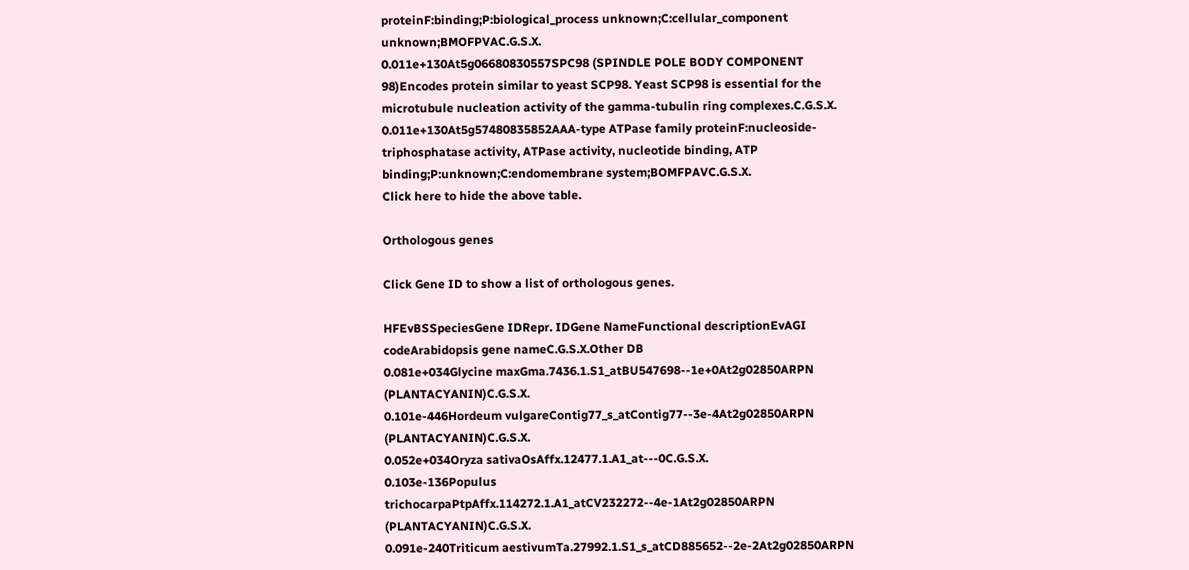proteinF:binding;P:biological_process unknown;C:cellular_component unknown;BMOFPVAC.G.S.X.
0.011e+130At5g06680830557SPC98 (SPINDLE POLE BODY COMPONENT 98)Encodes protein similar to yeast SCP98. Yeast SCP98 is essential for the microtubule nucleation activity of the gamma-tubulin ring complexes.C.G.S.X.
0.011e+130At5g57480835852AAA-type ATPase family proteinF:nucleoside-triphosphatase activity, ATPase activity, nucleotide binding, ATP binding;P:unknown;C:endomembrane system;BOMFPAVC.G.S.X.
Click here to hide the above table.

Orthologous genes

Click Gene ID to show a list of orthologous genes.

HFEvBSSpeciesGene IDRepr. IDGene NameFunctional descriptionEvAGI codeArabidopsis gene nameC.G.S.X.Other DB
0.081e+034Glycine maxGma.7436.1.S1_atBU547698--1e+0At2g02850ARPN (PLANTACYANIN)C.G.S.X.
0.101e-446Hordeum vulgareContig77_s_atContig77--3e-4At2g02850ARPN (PLANTACYANIN)C.G.S.X.
0.052e+034Oryza sativaOsAffx.12477.1.A1_at---0C.G.S.X.
0.103e-136Populus trichocarpaPtpAffx.114272.1.A1_atCV232272--4e-1At2g02850ARPN (PLANTACYANIN)C.G.S.X.
0.091e-240Triticum aestivumTa.27992.1.S1_s_atCD885652--2e-2At2g02850ARPN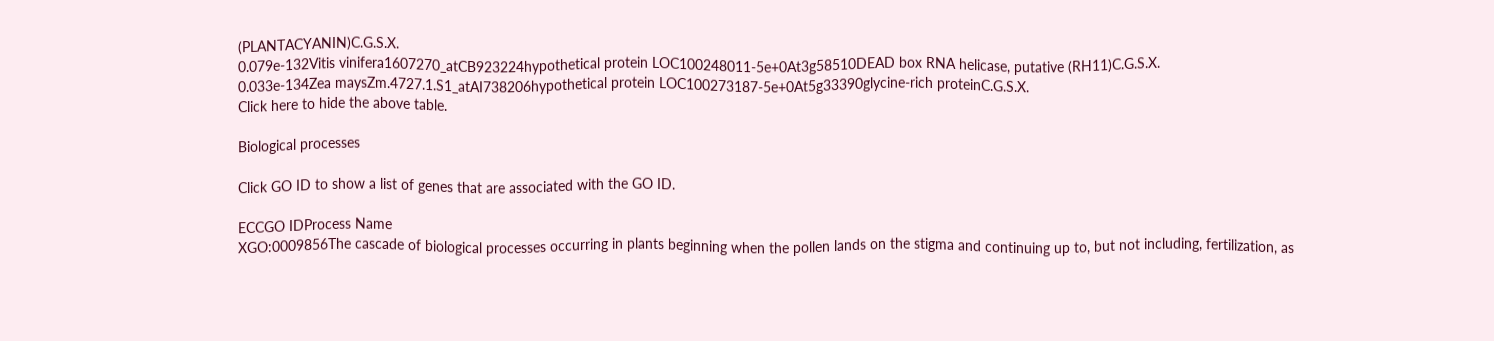(PLANTACYANIN)C.G.S.X.
0.079e-132Vitis vinifera1607270_atCB923224hypothetical protein LOC100248011-5e+0At3g58510DEAD box RNA helicase, putative (RH11)C.G.S.X.
0.033e-134Zea maysZm.4727.1.S1_atAI738206hypothetical protein LOC100273187-5e+0At5g33390glycine-rich proteinC.G.S.X.
Click here to hide the above table.

Biological processes

Click GO ID to show a list of genes that are associated with the GO ID.

ECCGO IDProcess Name
XGO:0009856The cascade of biological processes occurring in plants beginning when the pollen lands on the stigma and continuing up to, but not including, fertilization, as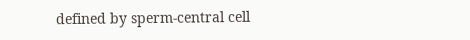defined by sperm-central cell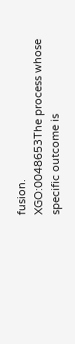fusion.
XGO:0048653The process whose specific outcome is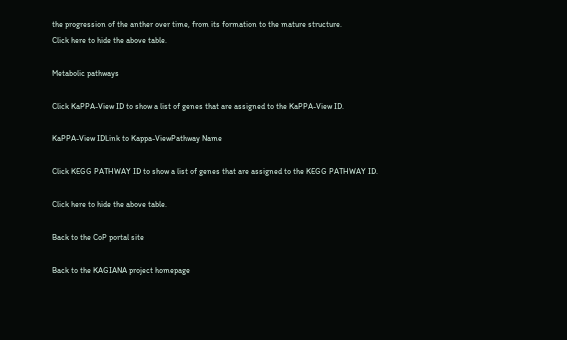the progression of the anther over time, from its formation to the mature structure.
Click here to hide the above table.

Metabolic pathways

Click KaPPA-View ID to show a list of genes that are assigned to the KaPPA-View ID.

KaPPA-View IDLink to Kappa-ViewPathway Name

Click KEGG PATHWAY ID to show a list of genes that are assigned to the KEGG PATHWAY ID.

Click here to hide the above table.

Back to the CoP portal site

Back to the KAGIANA project homepage